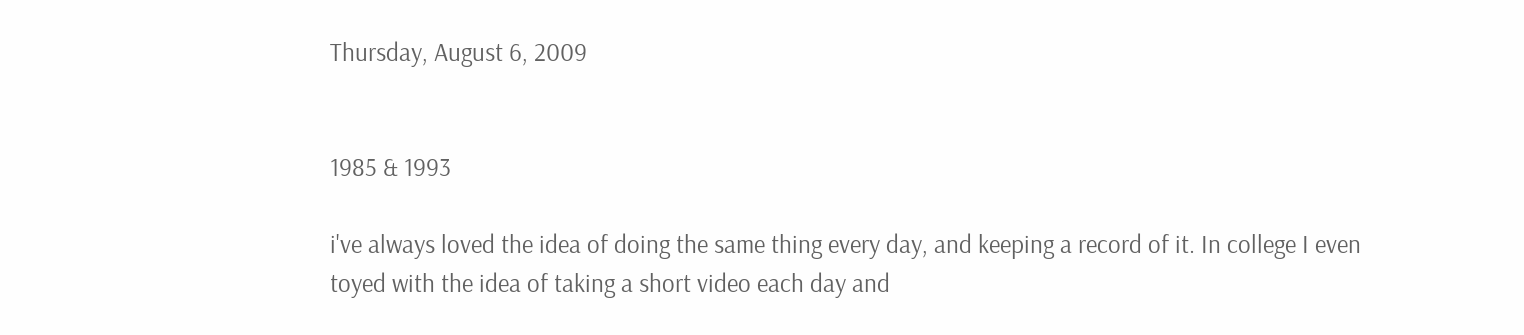Thursday, August 6, 2009


1985 & 1993

i've always loved the idea of doing the same thing every day, and keeping a record of it. In college I even toyed with the idea of taking a short video each day and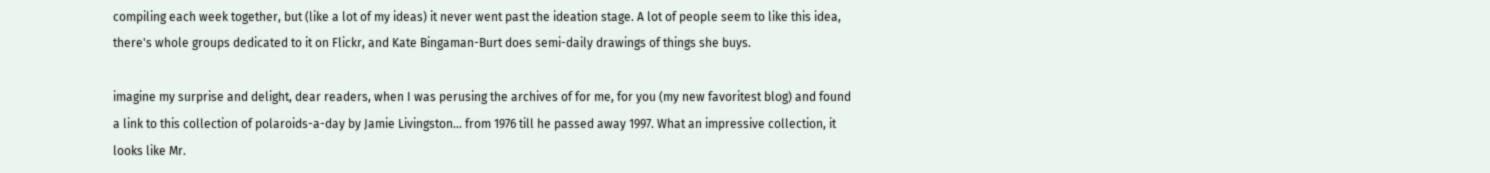compiling each week together, but (like a lot of my ideas) it never went past the ideation stage. A lot of people seem to like this idea, there's whole groups dedicated to it on Flickr, and Kate Bingaman-Burt does semi-daily drawings of things she buys.

imagine my surprise and delight, dear readers, when I was perusing the archives of for me, for you (my new favoritest blog) and found a link to this collection of polaroids-a-day by Jamie Livingston... from 1976 till he passed away 1997. What an impressive collection, it looks like Mr.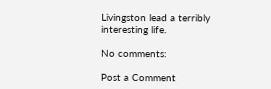Livingston lead a terribly interesting life.

No comments:

Post a Comment